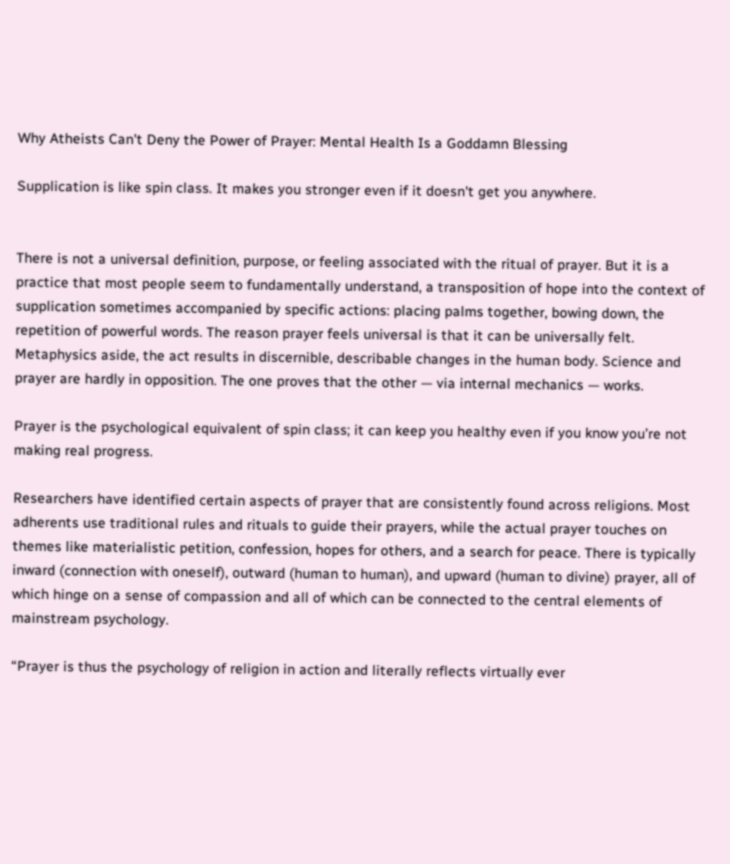Why Atheists Can't Deny the Power of Prayer: Mental Health Is a Goddamn Blessing

Supplication is like spin class. It makes you stronger even if it doesn't get you anywhere.


There is not a universal definition, purpose, or feeling associated with the ritual of prayer. But it is a practice that most people seem to fundamentally understand, a transposition of hope into the context of supplication sometimes accompanied by specific actions: placing palms together, bowing down, the repetition of powerful words. The reason prayer feels universal is that it can be universally felt. Metaphysics aside, the act results in discernible, describable changes in the human body. Science and prayer are hardly in opposition. The one proves that the other — via internal mechanics — works.

Prayer is the psychological equivalent of spin class; it can keep you healthy even if you know you’re not making real progress.

Researchers have identified certain aspects of prayer that are consistently found across religions. Most adherents use traditional rules and rituals to guide their prayers, while the actual prayer touches on themes like materialistic petition, confession, hopes for others, and a search for peace. There is typically inward (connection with oneself), outward (human to human), and upward (human to divine) prayer, all of which hinge on a sense of compassion and all of which can be connected to the central elements of mainstream psychology.

“Prayer is thus the psychology of religion in action and literally reflects virtually ever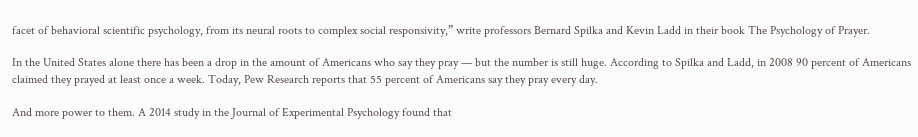facet of behavioral scientific psychology, from its neural roots to complex social responsivity,” write professors Bernard Spilka and Kevin Ladd in their book The Psychology of Prayer.

In the United States alone there has been a drop in the amount of Americans who say they pray — but the number is still huge. According to Spilka and Ladd, in 2008 90 percent of Americans claimed they prayed at least once a week. Today, Pew Research reports that 55 percent of Americans say they pray every day.

And more power to them. A 2014 study in the Journal of Experimental Psychology found that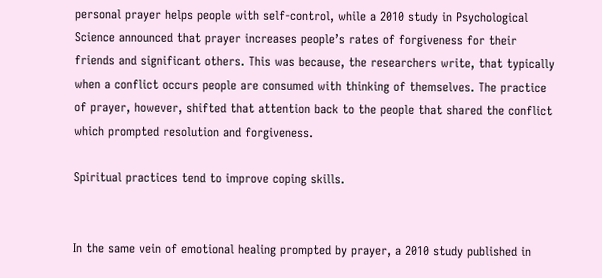personal prayer helps people with self-control, while a 2010 study in Psychological Science announced that prayer increases people’s rates of forgiveness for their friends and significant others. This was because, the researchers write, that typically when a conflict occurs people are consumed with thinking of themselves. The practice of prayer, however, shifted that attention back to the people that shared the conflict which prompted resolution and forgiveness.

Spiritual practices tend to improve coping skills.


In the same vein of emotional healing prompted by prayer, a 2010 study published in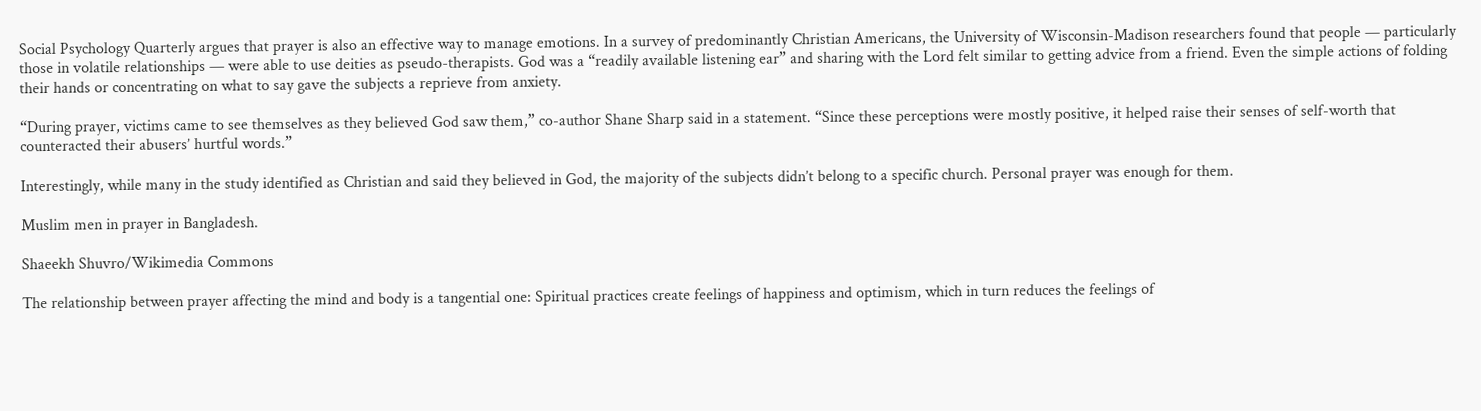Social Psychology Quarterly argues that prayer is also an effective way to manage emotions. In a survey of predominantly Christian Americans, the University of Wisconsin-Madison researchers found that people — particularly those in volatile relationships — were able to use deities as pseudo-therapists. God was a “readily available listening ear” and sharing with the Lord felt similar to getting advice from a friend. Even the simple actions of folding their hands or concentrating on what to say gave the subjects a reprieve from anxiety.

“During prayer, victims came to see themselves as they believed God saw them,” co-author Shane Sharp said in a statement. “Since these perceptions were mostly positive, it helped raise their senses of self-worth that counteracted their abusers’ hurtful words.”

Interestingly, while many in the study identified as Christian and said they believed in God, the majority of the subjects didn’t belong to a specific church. Personal prayer was enough for them.

Muslim men in prayer in Bangladesh.

Shaeekh Shuvro/Wikimedia Commons

The relationship between prayer affecting the mind and body is a tangential one: Spiritual practices create feelings of happiness and optimism, which in turn reduces the feelings of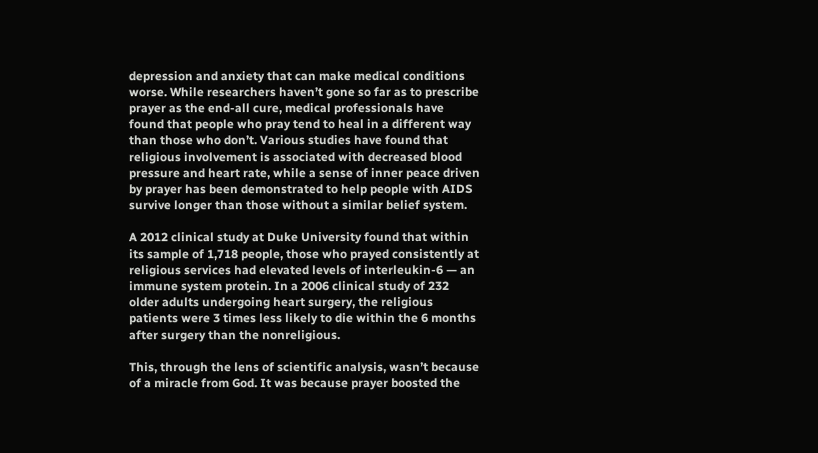depression and anxiety that can make medical conditions worse. While researchers haven’t gone so far as to prescribe prayer as the end-all cure, medical professionals have found that people who pray tend to heal in a different way than those who don’t. Various studies have found that religious involvement is associated with decreased blood pressure and heart rate, while a sense of inner peace driven by prayer has been demonstrated to help people with AIDS survive longer than those without a similar belief system.

A 2012 clinical study at Duke University found that within its sample of 1,718 people, those who prayed consistently at religious services had elevated levels of interleukin-6 — an immune system protein. In a 2006 clinical study of 232 older adults undergoing heart surgery, the religious patients were 3 times less likely to die within the 6 months after surgery than the nonreligious.

This, through the lens of scientific analysis, wasn’t because of a miracle from God. It was because prayer boosted the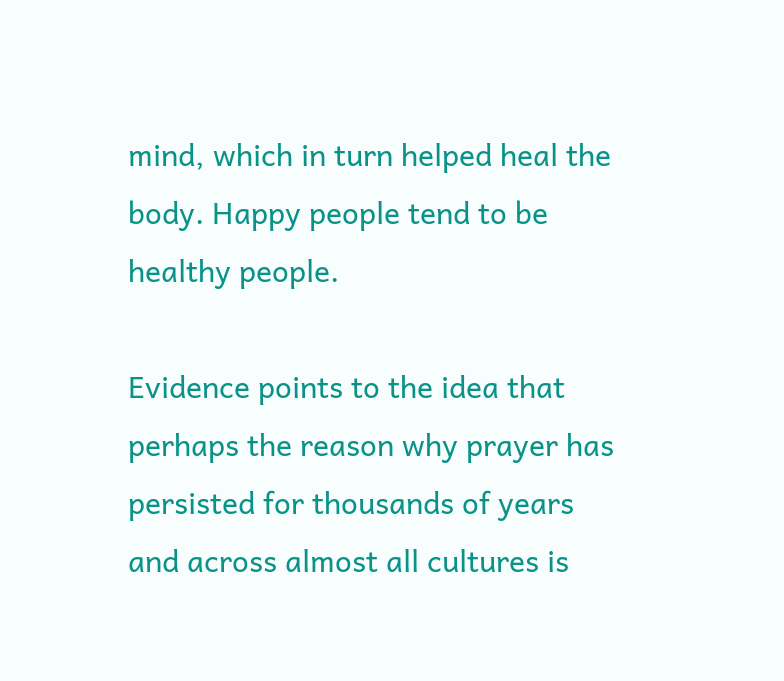mind, which in turn helped heal the body. Happy people tend to be healthy people.

Evidence points to the idea that perhaps the reason why prayer has persisted for thousands of years and across almost all cultures is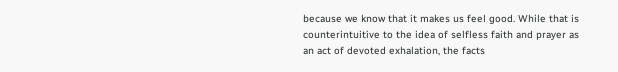because we know that it makes us feel good. While that is counterintuitive to the idea of selfless faith and prayer as an act of devoted exhalation, the facts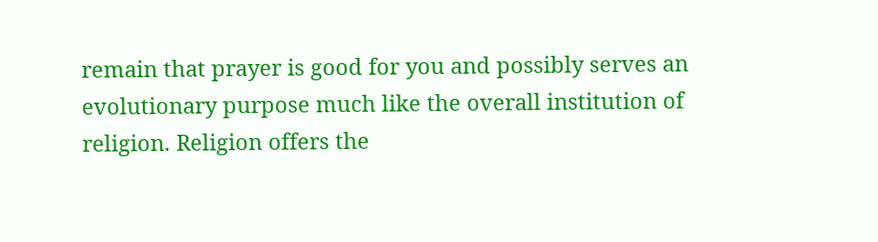remain that prayer is good for you and possibly serves an evolutionary purpose much like the overall institution of religion. Religion offers the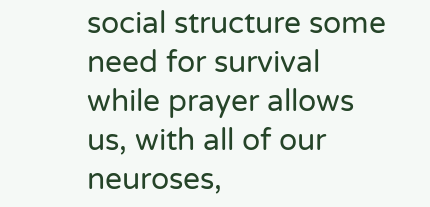social structure some need for survival while prayer allows us, with all of our neuroses,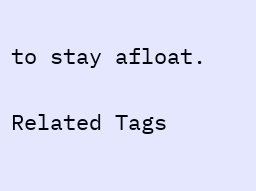to stay afloat.

Related Tags